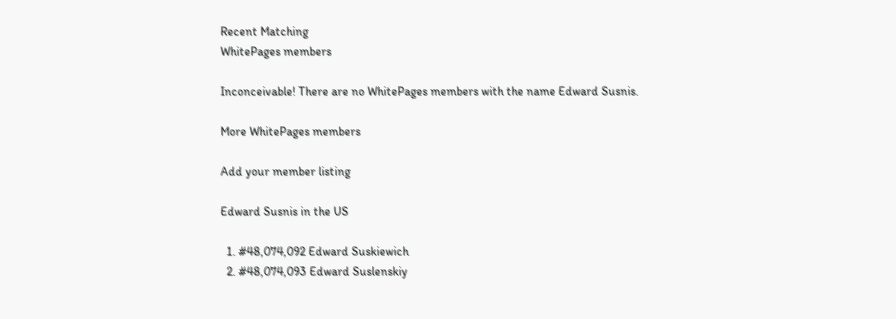Recent Matching
WhitePages members

Inconceivable! There are no WhitePages members with the name Edward Susnis.

More WhitePages members

Add your member listing

Edward Susnis in the US

  1. #48,074,092 Edward Suskiewich
  2. #48,074,093 Edward Suslenskiy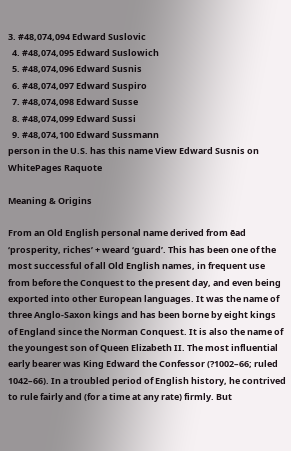3. #48,074,094 Edward Suslovic
  4. #48,074,095 Edward Suslowich
  5. #48,074,096 Edward Susnis
  6. #48,074,097 Edward Suspiro
  7. #48,074,098 Edward Susse
  8. #48,074,099 Edward Sussi
  9. #48,074,100 Edward Sussmann
person in the U.S. has this name View Edward Susnis on WhitePages Raquote

Meaning & Origins

From an Old English personal name derived from ēad ‘prosperity, riches’ + weard ‘guard’. This has been one of the most successful of all Old English names, in frequent use from before the Conquest to the present day, and even being exported into other European languages. It was the name of three Anglo-Saxon kings and has been borne by eight kings of England since the Norman Conquest. It is also the name of the youngest son of Queen Elizabeth II. The most influential early bearer was King Edward the Confessor (?1002–66; ruled 1042–66). In a troubled period of English history, he contrived to rule fairly and (for a time at any rate) firmly. But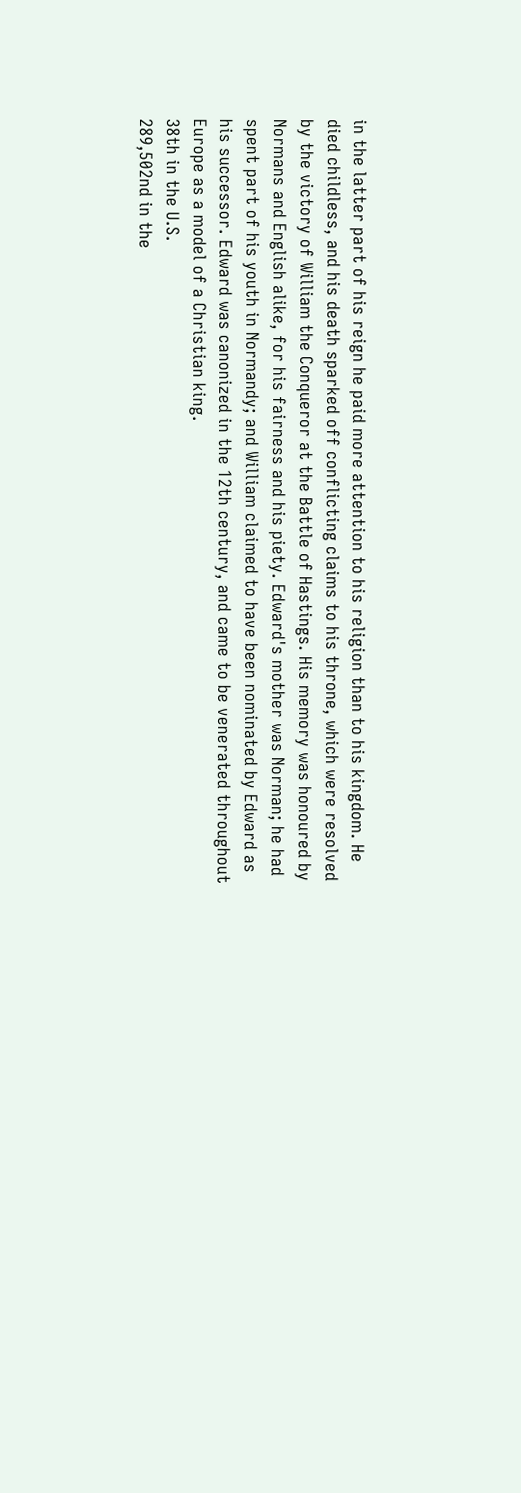in the latter part of his reign he paid more attention to his religion than to his kingdom. He died childless, and his death sparked off conflicting claims to his throne, which were resolved by the victory of William the Conqueror at the Battle of Hastings. His memory was honoured by Normans and English alike, for his fairness and his piety. Edward's mother was Norman; he had spent part of his youth in Normandy; and William claimed to have been nominated by Edward as his successor. Edward was canonized in the 12th century, and came to be venerated throughout Europe as a model of a Christian king.
38th in the U.S.
289,502nd in the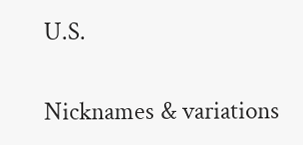U.S.

Nicknames & variations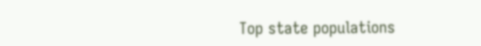Top state populations